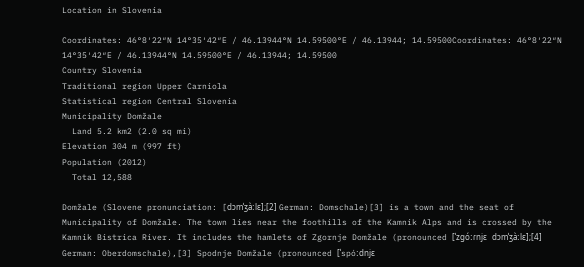Location in Slovenia

Coordinates: 46°8′22″N 14°35′42″E / 46.13944°N 14.59500°E / 46.13944; 14.59500Coordinates: 46°8′22″N 14°35′42″E / 46.13944°N 14.59500°E / 46.13944; 14.59500
Country Slovenia
Traditional region Upper Carniola
Statistical region Central Slovenia
Municipality Domžale
  Land 5.2 km2 (2.0 sq mi)
Elevation 304 m (997 ft)
Population (2012)
  Total 12,588

Domžale (Slovene pronunciation: [dɔmˈʒàːlɛ];[2] German: Domschale)[3] is a town and the seat of Municipality of Domžale. The town lies near the foothills of the Kamnik Alps and is crossed by the Kamnik Bistrica River. It includes the hamlets of Zgornje Domžale (pronounced [ˈzɡóːɾnjɛ dɔmˈʒàːlɛ];[4] German: Oberdomschale),[3] Spodnje Domžale (pronounced [ˈspóːdnjɛ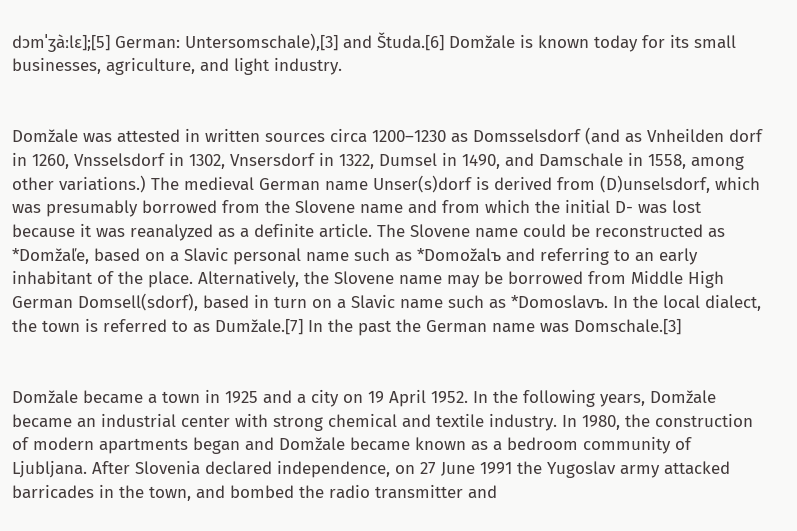dɔmˈʒàːlɛ];[5] German: Untersomschale),[3] and Študa.[6] Domžale is known today for its small businesses, agriculture, and light industry.


Domžale was attested in written sources circa 1200–1230 as Domsselsdorf (and as Vnheilden dorf in 1260, Vnsselsdorf in 1302, Vnsersdorf in 1322, Dumsel in 1490, and Damschale in 1558, among other variations.) The medieval German name Unser(s)dorf is derived from (D)unselsdorf, which was presumably borrowed from the Slovene name and from which the initial D- was lost because it was reanalyzed as a definite article. The Slovene name could be reconstructed as *Domžaľe, based on a Slavic personal name such as *Domožalъ and referring to an early inhabitant of the place. Alternatively, the Slovene name may be borrowed from Middle High German Domsell(sdorf), based in turn on a Slavic name such as *Domoslavъ. In the local dialect, the town is referred to as Dumžale.[7] In the past the German name was Domschale.[3]


Domžale became a town in 1925 and a city on 19 April 1952. In the following years, Domžale became an industrial center with strong chemical and textile industry. In 1980, the construction of modern apartments began and Domžale became known as a bedroom community of Ljubljana. After Slovenia declared independence, on 27 June 1991 the Yugoslav army attacked barricades in the town, and bombed the radio transmitter and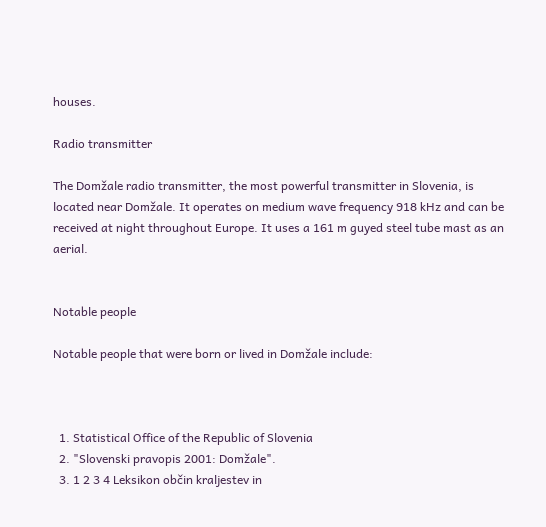houses.

Radio transmitter

The Domžale radio transmitter, the most powerful transmitter in Slovenia, is located near Domžale. It operates on medium wave frequency 918 kHz and can be received at night throughout Europe. It uses a 161 m guyed steel tube mast as an aerial.


Notable people

Notable people that were born or lived in Domžale include:



  1. Statistical Office of the Republic of Slovenia
  2. "Slovenski pravopis 2001: Domžale".
  3. 1 2 3 4 Leksikon občin kraljestev in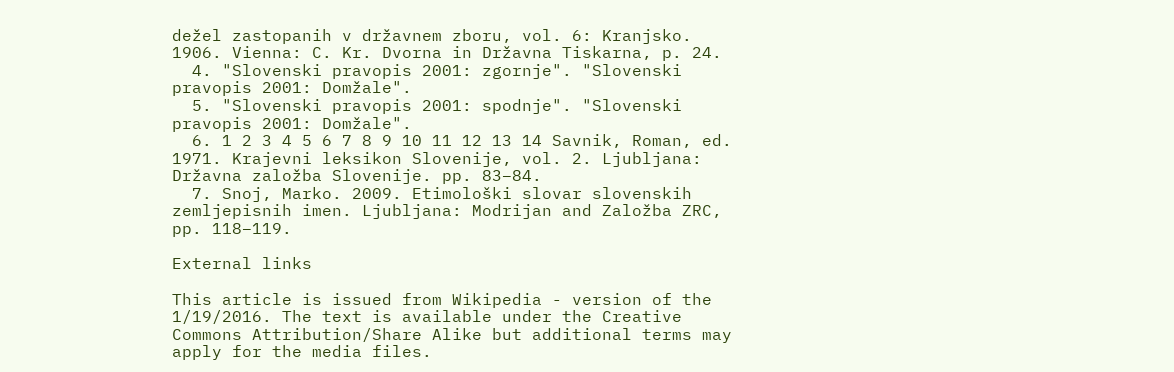dežel zastopanih v državnem zboru, vol. 6: Kranjsko. 1906. Vienna: C. Kr. Dvorna in Državna Tiskarna, p. 24.
  4. "Slovenski pravopis 2001: zgornje". "Slovenski pravopis 2001: Domžale".
  5. "Slovenski pravopis 2001: spodnje". "Slovenski pravopis 2001: Domžale".
  6. 1 2 3 4 5 6 7 8 9 10 11 12 13 14 Savnik, Roman, ed. 1971. Krajevni leksikon Slovenije, vol. 2. Ljubljana: Državna založba Slovenije. pp. 83–84.
  7. Snoj, Marko. 2009. Etimološki slovar slovenskih zemljepisnih imen. Ljubljana: Modrijan and Založba ZRC, pp. 118–119.

External links

This article is issued from Wikipedia - version of the 1/19/2016. The text is available under the Creative Commons Attribution/Share Alike but additional terms may apply for the media files.